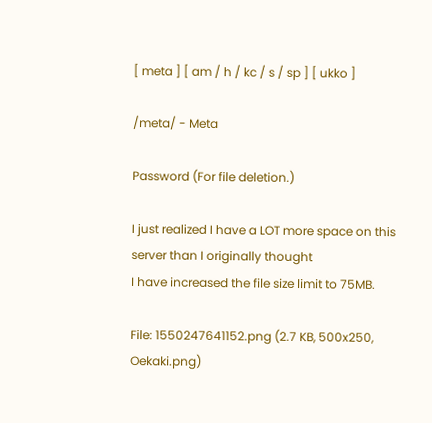[ meta ] [ am / h / kc / s / sp ] [ ukko ]

/meta/ - Meta

Password (For file deletion.)

I just realized I have a LOT more space on this server than I originally thought
I have increased the file size limit to 75MB.

File: 1550247641152.png (2.7 KB, 500x250, Oekaki.png)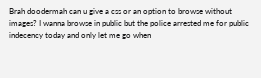Brah doodermah can u give a css or an option to browse without images? I wanna browse in public but the police arrested me for public indecency today and only let me go when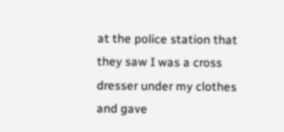at the police station that they saw I was a cross dresser under my clothes and gave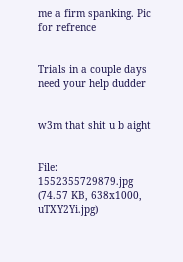me a firm spanking. Pic for refrence


Trials in a couple days need your help dudder


w3m that shit u b aight


File: 1552355729879.jpg (74.57 KB, 638x1000, uTXY2Yi.jpg)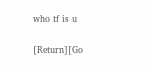who tf is u

[Return][Go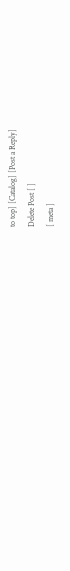to top] [Catalog] [Post a Reply]
Delete Post [ ]
[ meta ]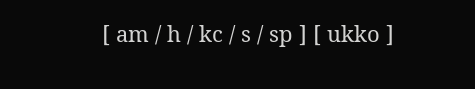[ am / h / kc / s / sp ] [ ukko ]